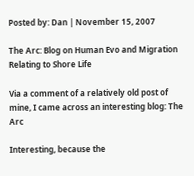Posted by: Dan | November 15, 2007

The Arc: Blog on Human Evo and Migration Relating to Shore Life

Via a comment of a relatively old post of mine, I came across an interesting blog: The Arc

Interesting, because the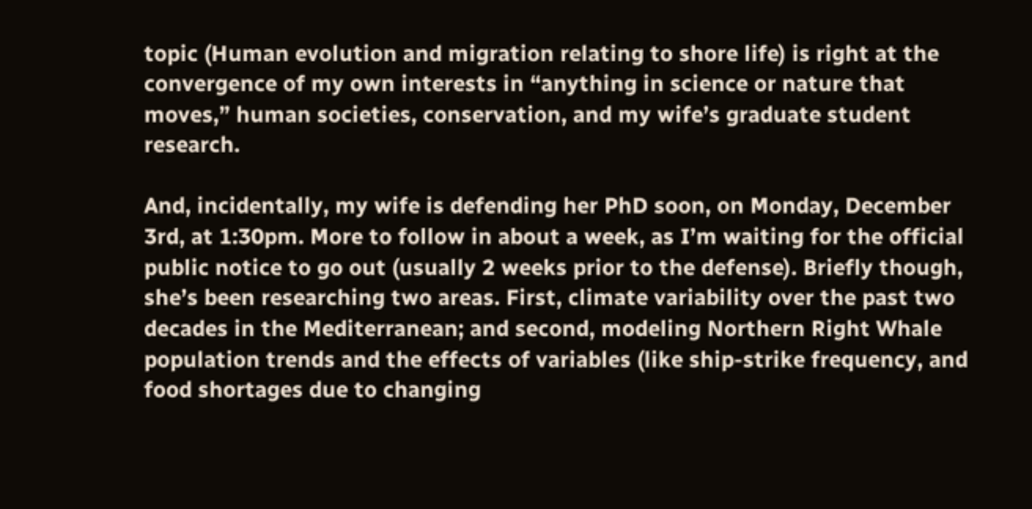topic (Human evolution and migration relating to shore life) is right at the convergence of my own interests in “anything in science or nature that moves,” human societies, conservation, and my wife’s graduate student research.

And, incidentally, my wife is defending her PhD soon, on Monday, December 3rd, at 1:30pm. More to follow in about a week, as I’m waiting for the official public notice to go out (usually 2 weeks prior to the defense). Briefly though, she’s been researching two areas. First, climate variability over the past two decades in the Mediterranean; and second, modeling Northern Right Whale population trends and the effects of variables (like ship-strike frequency, and food shortages due to changing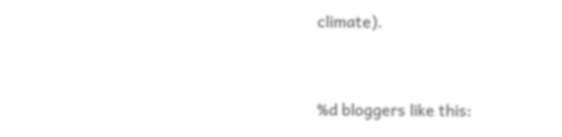climate).



%d bloggers like this: